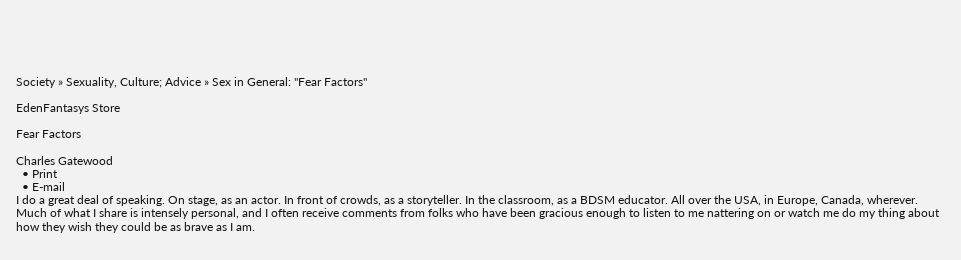Society » Sexuality, Culture; Advice » Sex in General: "Fear Factors"

EdenFantasys Store

Fear Factors

Charles Gatewood
  • Print
  • E-mail
I do a great deal of speaking. On stage, as an actor. In front of crowds, as a storyteller. In the classroom, as a BDSM educator. All over the USA, in Europe, Canada, wherever. Much of what I share is intensely personal, and I often receive comments from folks who have been gracious enough to listen to me nattering on or watch me do my thing about how they wish they could be as brave as I am.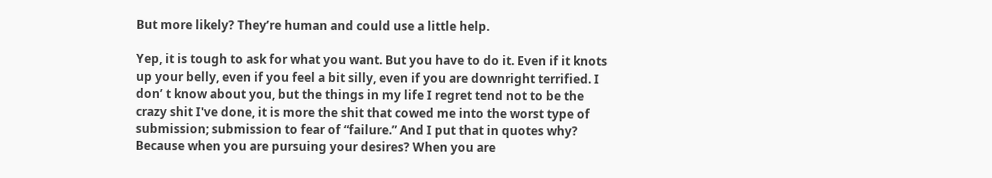But more likely? They’re human and could use a little help.

Yep, it is tough to ask for what you want. But you have to do it. Even if it knots up your belly, even if you feel a bit silly, even if you are downright terrified. I don’ t know about you, but the things in my life I regret tend not to be the crazy shit I've done, it is more the shit that cowed me into the worst type of submission; submission to fear of “failure.” And I put that in quotes why? Because when you are pursuing your desires? When you are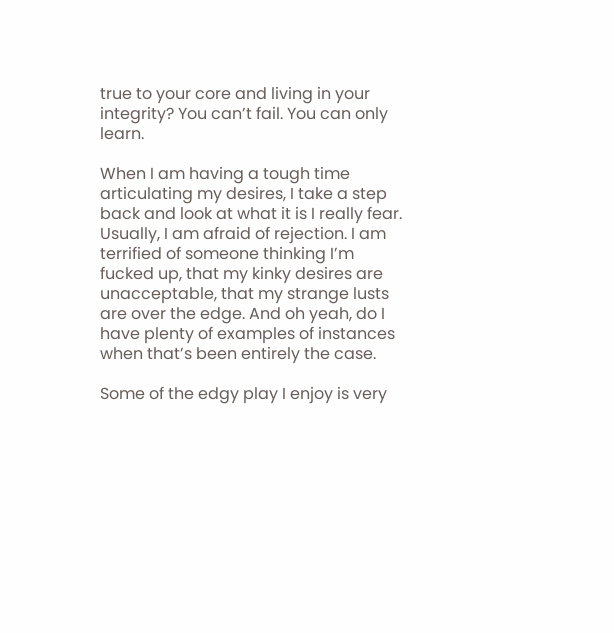true to your core and living in your integrity? You can’t fail. You can only learn.

When I am having a tough time articulating my desires, I take a step back and look at what it is I really fear. Usually, I am afraid of rejection. I am terrified of someone thinking I’m fucked up, that my kinky desires are unacceptable, that my strange lusts are over the edge. And oh yeah, do I have plenty of examples of instances when that’s been entirely the case.

Some of the edgy play I enjoy is very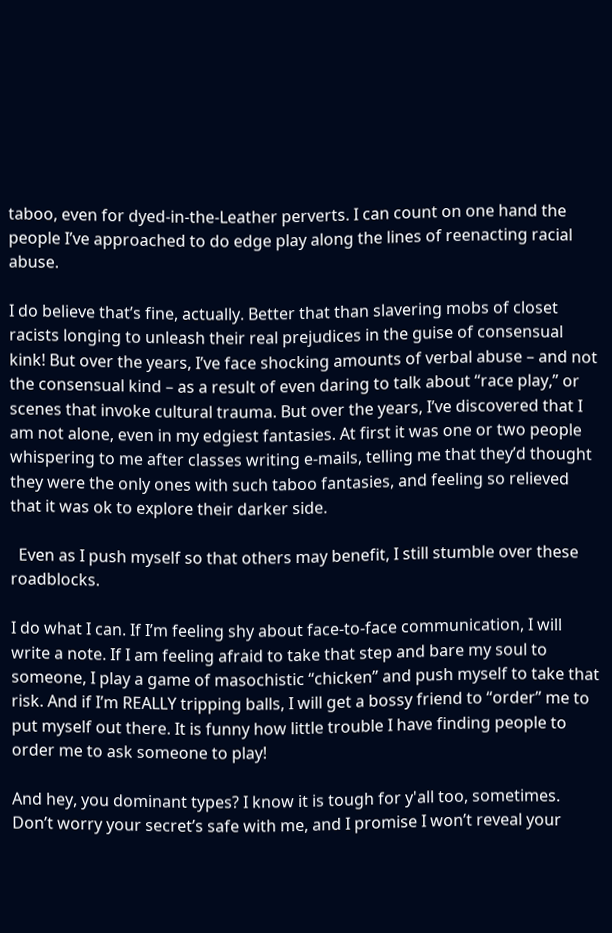taboo, even for dyed-in-the-Leather perverts. I can count on one hand the people I’ve approached to do edge play along the lines of reenacting racial abuse.

I do believe that’s fine, actually. Better that than slavering mobs of closet racists longing to unleash their real prejudices in the guise of consensual kink! But over the years, I’ve face shocking amounts of verbal abuse – and not the consensual kind – as a result of even daring to talk about “race play,” or scenes that invoke cultural trauma. But over the years, I’ve discovered that I am not alone, even in my edgiest fantasies. At first it was one or two people whispering to me after classes writing e-mails, telling me that they’d thought they were the only ones with such taboo fantasies, and feeling so relieved that it was ok to explore their darker side.

  Even as I push myself so that others may benefit, I still stumble over these roadblocks.

I do what I can. If I’m feeling shy about face-to-face communication, I will write a note. If I am feeling afraid to take that step and bare my soul to someone, I play a game of masochistic “chicken” and push myself to take that risk. And if I’m REALLY tripping balls, I will get a bossy friend to “order” me to put myself out there. It is funny how little trouble I have finding people to order me to ask someone to play!

And hey, you dominant types? I know it is tough for y'all too, sometimes. Don’t worry your secret’s safe with me, and I promise I won’t reveal your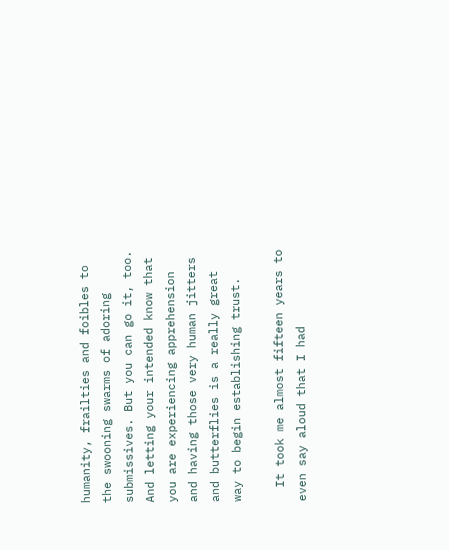humanity, frailties and foibles to the swooning swarms of adoring submissives. But you can go it, too. And letting your intended know that you are experiencing apprehension and having those very human jitters and butterflies is a really great way to begin establishing trust.

  It took me almost fifteen years to even say aloud that I had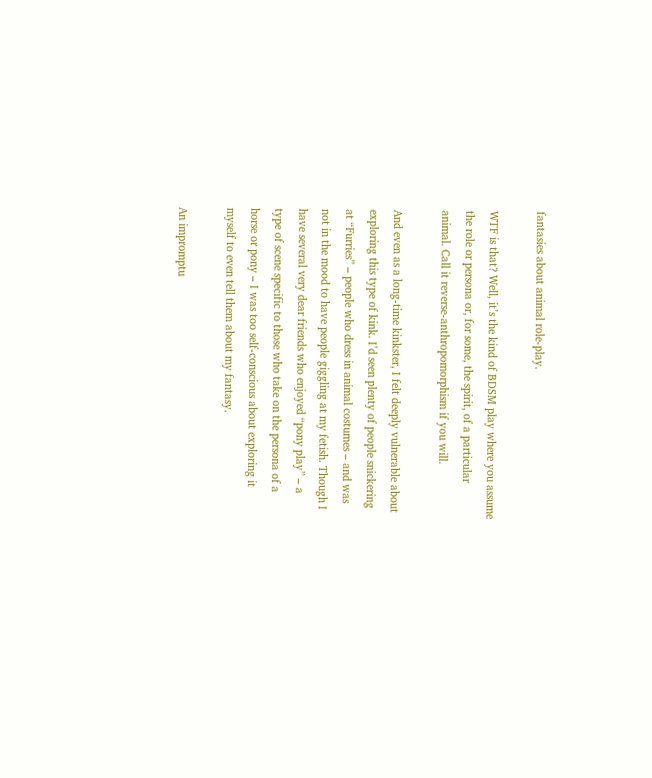fantasies about animal role-play.

WTF is that? Well, it’s the kind of BDSM play where you assume the role or persona or, for some, the spirit, of a particular animal. Call it reverse-anthropomorphism if you will.

And even as a long-time kinkster, I felt deeply vulnerable about exploring this type of kink. I’d seen plenty of people snickering at “Furries” – people who dress in animal costumes – and was not in the mood to have people giggling at my fetish. Though I have several very dear friends who enjoyed “pony play” – a type of scene specific to those who take on the persona of a horse or pony – I was too self-conscious about exploring it myself to even tell them about my fantasy.

An impromptu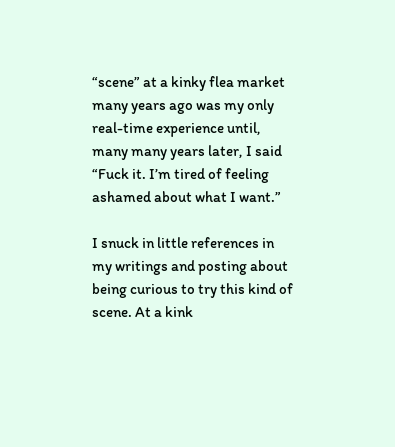“scene” at a kinky flea market many years ago was my only real-time experience until, many many years later, I said “Fuck it. I’m tired of feeling ashamed about what I want.”

I snuck in little references in my writings and posting about being curious to try this kind of scene. At a kink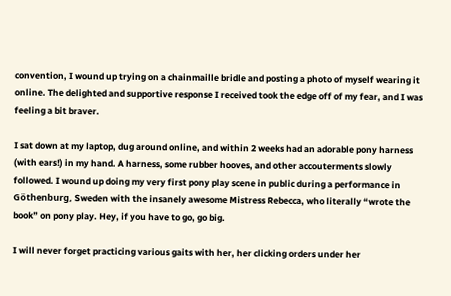convention, I wound up trying on a chainmaille bridle and posting a photo of myself wearing it online. The delighted and supportive response I received took the edge off of my fear, and I was feeling a bit braver.

I sat down at my laptop, dug around online, and within 2 weeks had an adorable pony harness (with ears!) in my hand. A harness, some rubber hooves, and other accouterments slowly followed. I wound up doing my very first pony play scene in public during a performance in Göthenburg, Sweden with the insanely awesome Mistress Rebecca, who literally “wrote the book” on pony play. Hey, if you have to go, go big.

I will never forget practicing various gaits with her, her clicking orders under her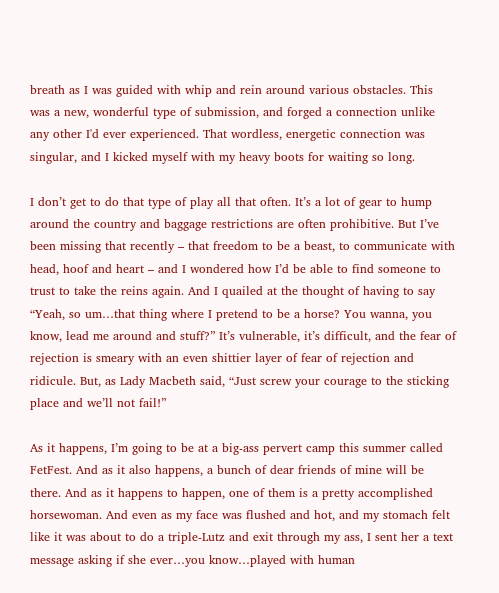breath as I was guided with whip and rein around various obstacles. This was a new, wonderful type of submission, and forged a connection unlike any other I'd ever experienced. That wordless, energetic connection was singular, and I kicked myself with my heavy boots for waiting so long.

I don’t get to do that type of play all that often. It’s a lot of gear to hump around the country and baggage restrictions are often prohibitive. But I’ve been missing that recently – that freedom to be a beast, to communicate with head, hoof and heart – and I wondered how I’d be able to find someone to trust to take the reins again. And I quailed at the thought of having to say “Yeah, so um…that thing where I pretend to be a horse? You wanna, you know, lead me around and stuff?” It’s vulnerable, it’s difficult, and the fear of rejection is smeary with an even shittier layer of fear of rejection and ridicule. But, as Lady Macbeth said, “Just screw your courage to the sticking place and we’ll not fail!”

As it happens, I’m going to be at a big-ass pervert camp this summer called FetFest. And as it also happens, a bunch of dear friends of mine will be there. And as it happens to happen, one of them is a pretty accomplished horsewoman. And even as my face was flushed and hot, and my stomach felt like it was about to do a triple-Lutz and exit through my ass, I sent her a text message asking if she ever…you know…played with human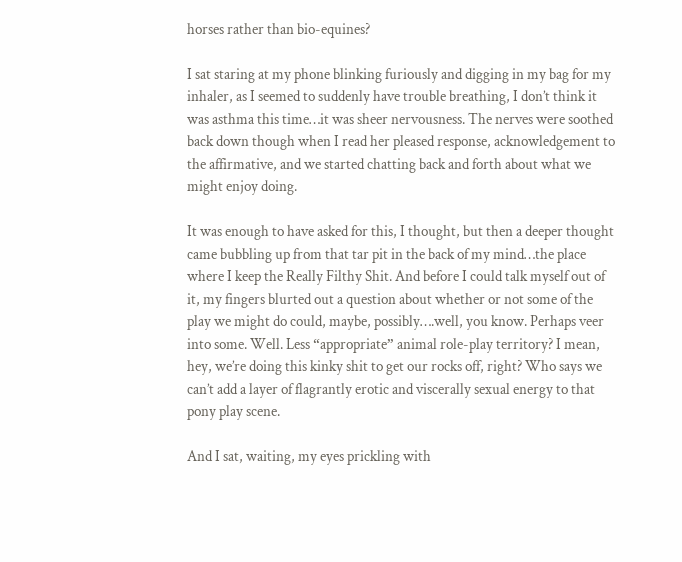horses rather than bio-equines?

I sat staring at my phone blinking furiously and digging in my bag for my inhaler, as I seemed to suddenly have trouble breathing, I don’t think it was asthma this time…it was sheer nervousness. The nerves were soothed back down though when I read her pleased response, acknowledgement to the affirmative, and we started chatting back and forth about what we might enjoy doing.

It was enough to have asked for this, I thought, but then a deeper thought came bubbling up from that tar pit in the back of my mind…the place where I keep the Really Filthy Shit. And before I could talk myself out of it, my fingers blurted out a question about whether or not some of the play we might do could, maybe, possibly….well, you know. Perhaps veer into some. Well. Less “appropriate” animal role-play territory? I mean, hey, we’re doing this kinky shit to get our rocks off, right? Who says we can’t add a layer of flagrantly erotic and viscerally sexual energy to that pony play scene.

And I sat, waiting, my eyes prickling with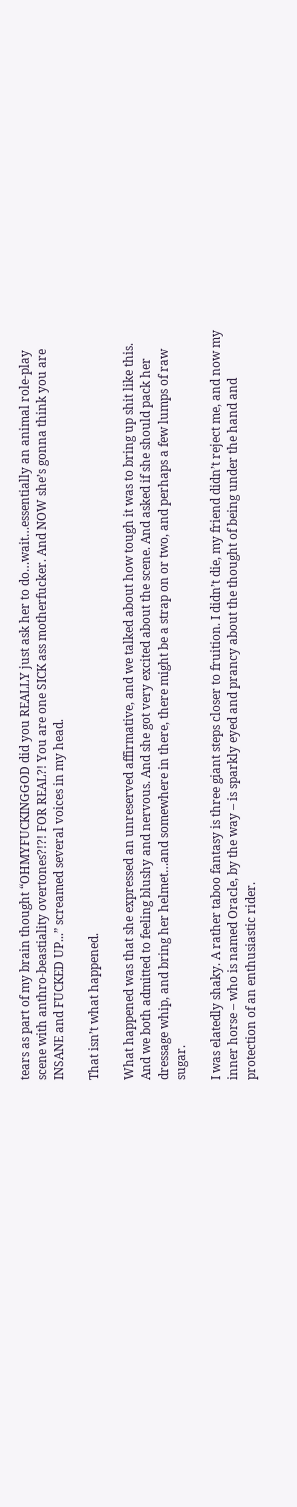tears as part of my brain thought “OHMYFUCKINGGOD did you REALLY just ask her to do…wait…essentially an animal role-play scene with anthro-beastiality overtones?!?! FOR REAL?! You are one SICK ass motherfucker. And NOW she’s gonna think you are INSANE and FUCKED UP...” screamed several voices in my head.

That isn’t what happened.

What happened was that she expressed an unreserved affirmative, and we talked about how tough it was to bring up shit like this. And we both admitted to feeling blushy and nervous. And she got very excited about the scene. And asked if she should pack her dressage whip, and bring her helmet…and somewhere in there, there might be a strap on or two, and perhaps a few lumps of raw sugar.

I was elatedly shaky. A rather taboo fantasy is three giant steps closer to fruition. I didn’t die, my friend didn’t reject me, and now my inner horse – who is named Oracle, by the way – is sparkly eyed and prancy about the thought of being under the hand and protection of an enthusiastic rider.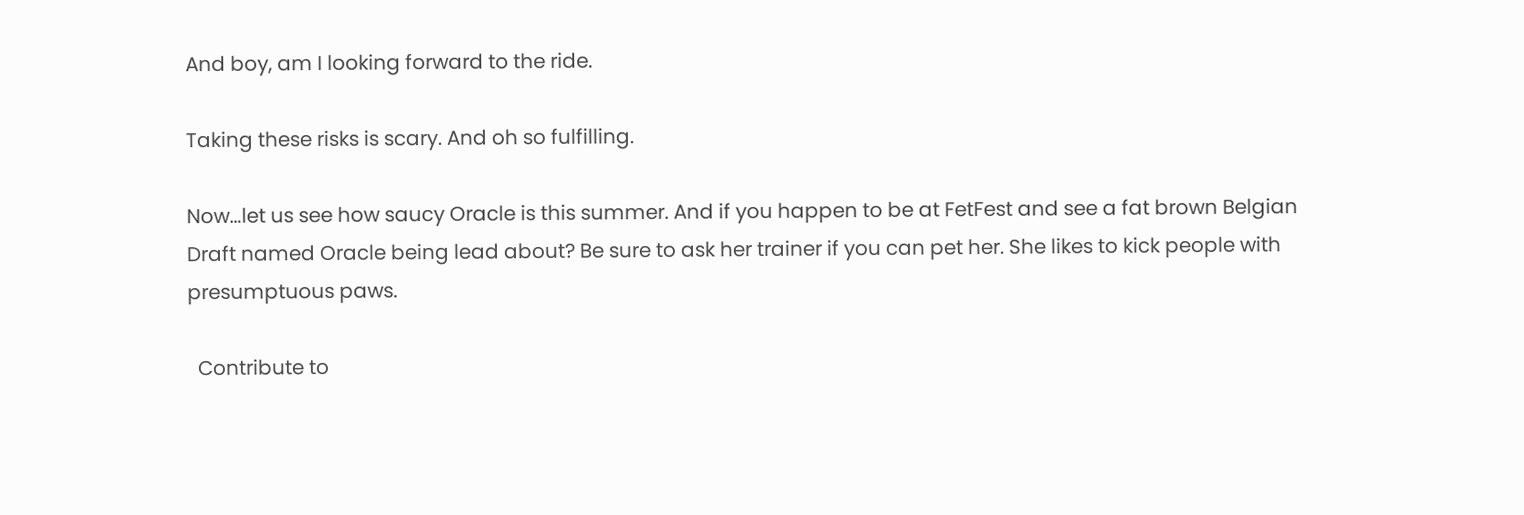And boy, am I looking forward to the ride.

Taking these risks is scary. And oh so fulfilling.

Now…let us see how saucy Oracle is this summer. And if you happen to be at FetFest and see a fat brown Belgian Draft named Oracle being lead about? Be sure to ask her trainer if you can pet her. She likes to kick people with presumptuous paws.

  Contribute to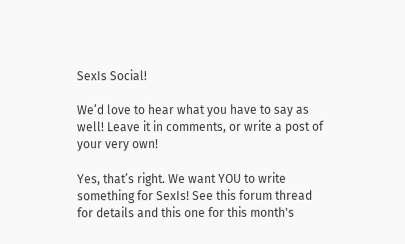SexIs Social!

We’d love to hear what you have to say as well! Leave it in comments, or write a post of your very own!

Yes, that’s right. We want YOU to write something for SexIs! See this forum thread for details and this one for this month's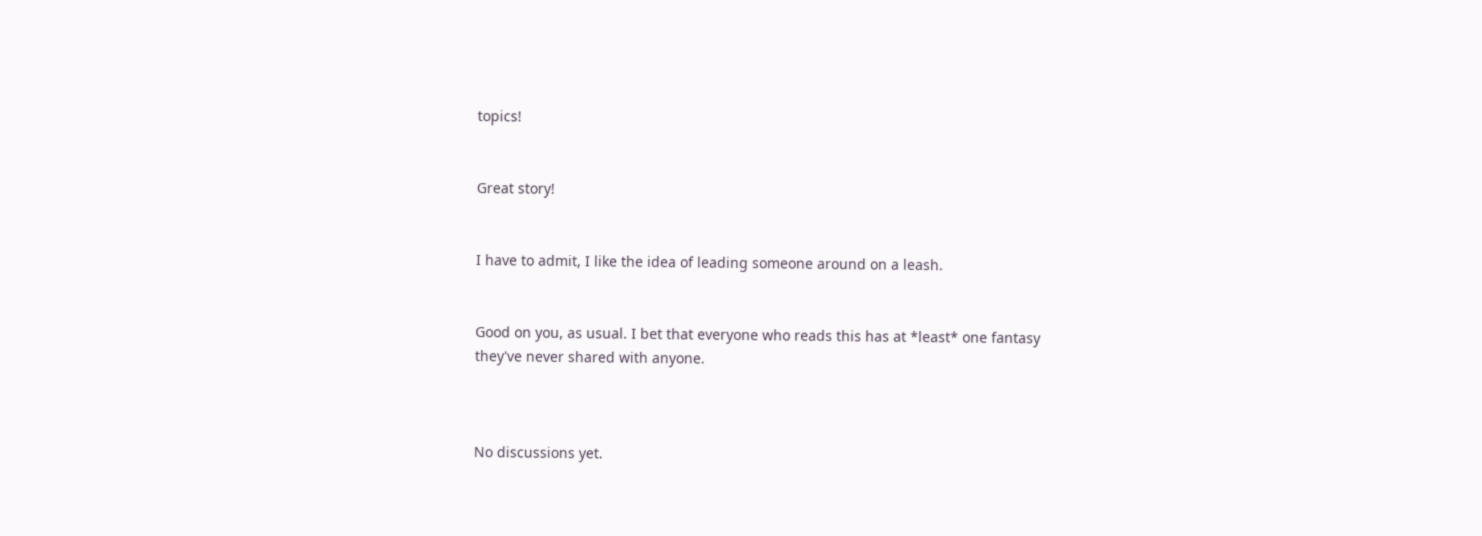topics!


Great story!


I have to admit, I like the idea of leading someone around on a leash.


Good on you, as usual. I bet that everyone who reads this has at *least* one fantasy they've never shared with anyone.



No discussions yet.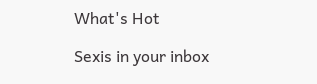What's Hot

Sexis in your inbox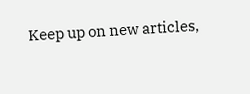Keep up on new articles,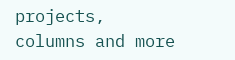projects, columns and more